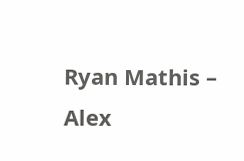Ryan Mathis – Alex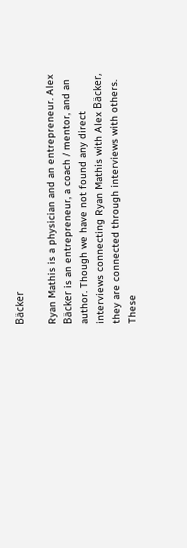Bäcker

Ryan Mathis is a physician and an entrepreneur. Alex Bäcker is an entrepreneur, a coach / mentor, and an author. Though we have not found any direct interviews connecting Ryan Mathis with Alex Bäcker, they are connected through interviews with others. These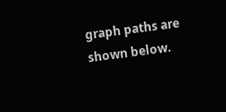graph paths are shown below.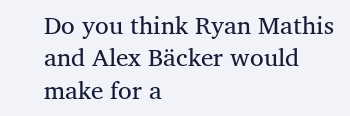Do you think Ryan Mathis and Alex Bäcker would make for a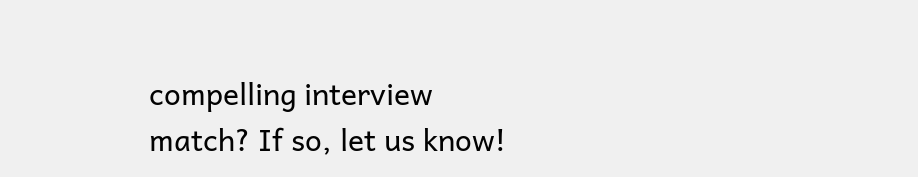compelling interview match? If so, let us know!